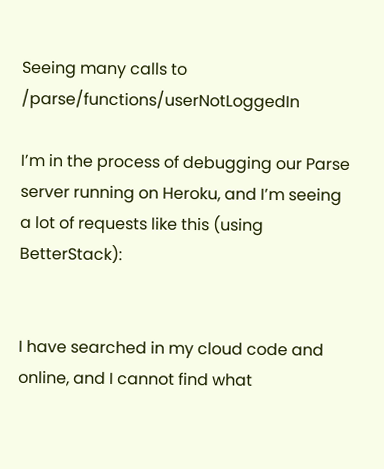Seeing many calls to /parse/functions/userNotLoggedIn

I’m in the process of debugging our Parse server running on Heroku, and I’m seeing a lot of requests like this (using BetterStack):


I have searched in my cloud code and online, and I cannot find what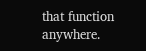that function anywhere.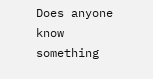Does anyone know something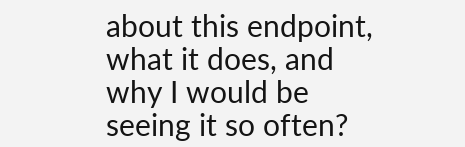about this endpoint, what it does, and why I would be seeing it so often?